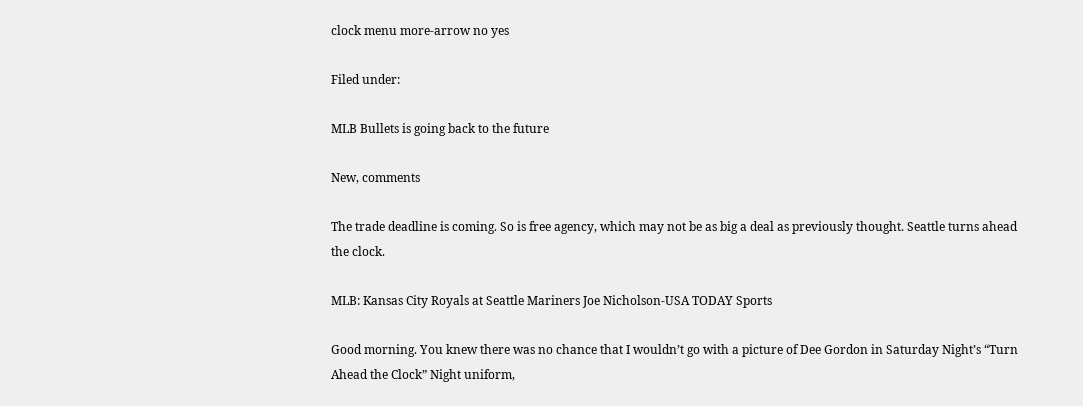clock menu more-arrow no yes

Filed under:

MLB Bullets is going back to the future

New, comments

The trade deadline is coming. So is free agency, which may not be as big a deal as previously thought. Seattle turns ahead the clock.

MLB: Kansas City Royals at Seattle Mariners Joe Nicholson-USA TODAY Sports

Good morning. You knew there was no chance that I wouldn’t go with a picture of Dee Gordon in Saturday Night’s “Turn Ahead the Clock” Night uniform,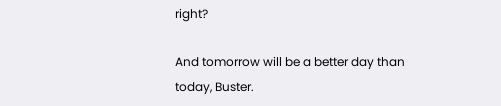right?

And tomorrow will be a better day than today, Buster.